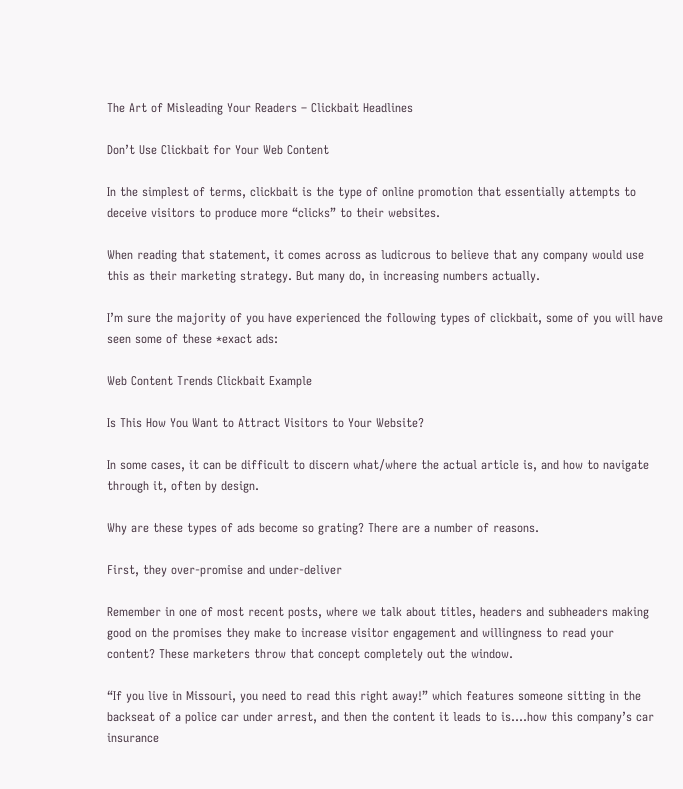The Art of Misleading Your Readers – Clickbait Headlines

Don’t Use Clickbait for Your Web Content

In the simplest of terms, clickbait is the type of online promotion that essentially attempts to deceive visitors to produce more “clicks” to their websites.

When reading that statement, it comes across as ludicrous to believe that any company would use this as their marketing strategy. But many do, in increasing numbers actually.

I’m sure the majority of you have experienced the following types of clickbait, some of you will have seen some of these *exact ads:

Web Content Trends Clickbait Example

Is This How You Want to Attract Visitors to Your Website?

In some cases, it can be difficult to discern what/where the actual article is, and how to navigate through it, often by design.

Why are these types of ads become so grating? There are a number of reasons.

First, they over-promise and under-deliver

Remember in one of most recent posts, where we talk about titles, headers and subheaders making good on the promises they make to increase visitor engagement and willingness to read your content? These marketers throw that concept completely out the window.

“If you live in Missouri, you need to read this right away!” which features someone sitting in the backseat of a police car under arrest, and then the content it leads to is….how this company’s car insurance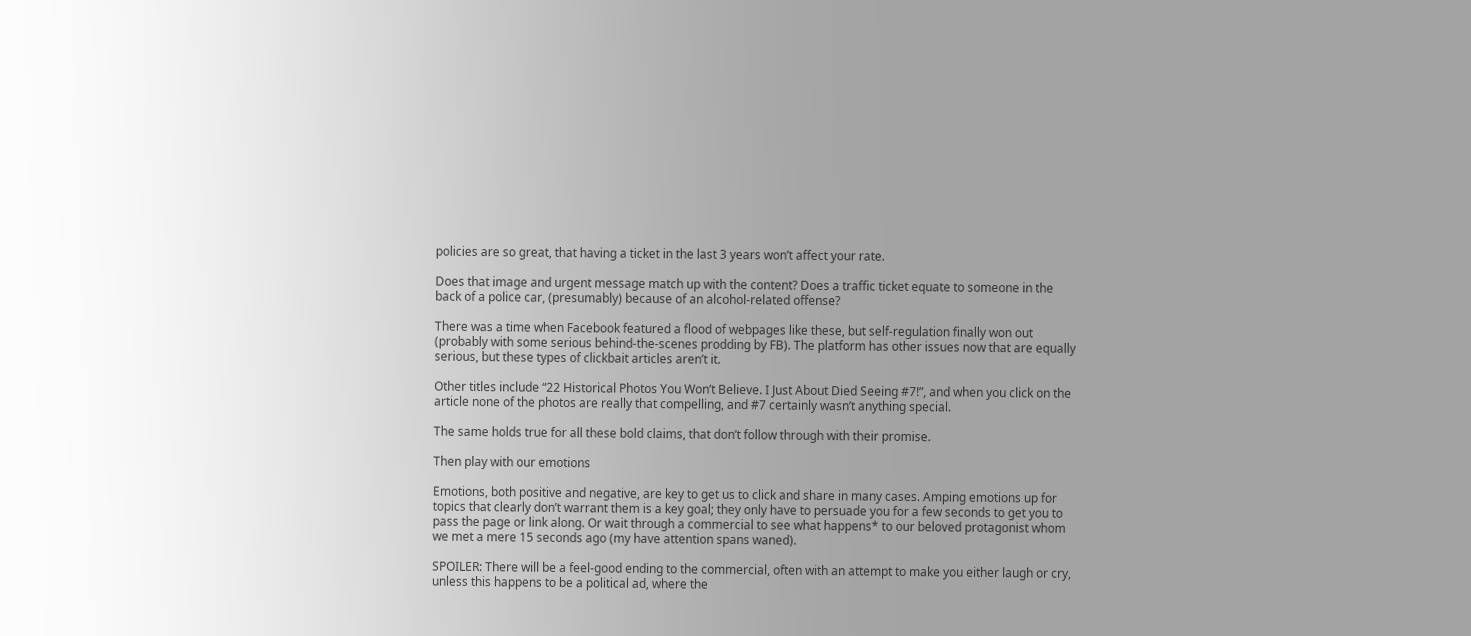policies are so great, that having a ticket in the last 3 years won’t affect your rate.

Does that image and urgent message match up with the content? Does a traffic ticket equate to someone in the back of a police car, (presumably) because of an alcohol-related offense?

There was a time when Facebook featured a flood of webpages like these, but self-regulation finally won out (probably with some serious behind-the-scenes prodding by FB). The platform has other issues now that are equally serious, but these types of clickbait articles aren’t it.

Other titles include “22 Historical Photos You Won’t Believe. I Just About Died Seeing #7!”, and when you click on the article none of the photos are really that compelling, and #7 certainly wasn’t anything special.

The same holds true for all these bold claims, that don’t follow through with their promise.

Then play with our emotions

Emotions, both positive and negative, are key to get us to click and share in many cases. Amping emotions up for topics that clearly don’t warrant them is a key goal; they only have to persuade you for a few seconds to get you to pass the page or link along. Or wait through a commercial to see what happens* to our beloved protagonist whom we met a mere 15 seconds ago (my have attention spans waned).

SPOILER: There will be a feel-good ending to the commercial, often with an attempt to make you either laugh or cry, unless this happens to be a political ad, where the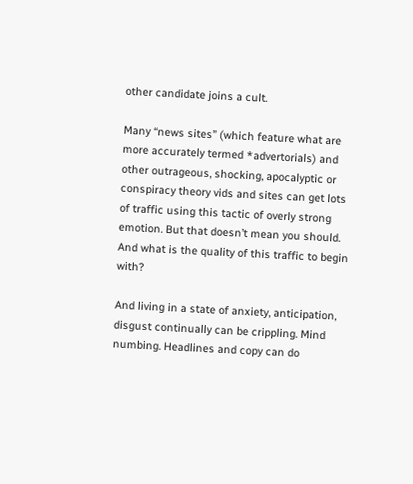other candidate joins a cult.

Many “news sites” (which feature what are more accurately termed *advertorials) and other outrageous, shocking, apocalyptic or conspiracy theory vids and sites can get lots of traffic using this tactic of overly strong emotion. But that doesn’t mean you should. And what is the quality of this traffic to begin with?

And living in a state of anxiety, anticipation, disgust continually can be crippling. Mind numbing. Headlines and copy can do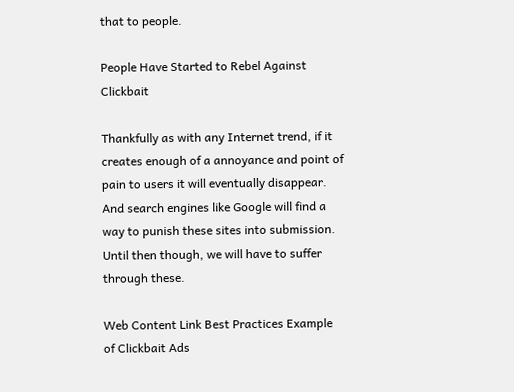that to people.

People Have Started to Rebel Against Clickbait

Thankfully as with any Internet trend, if it creates enough of a annoyance and point of pain to users it will eventually disappear. And search engines like Google will find a way to punish these sites into submission. Until then though, we will have to suffer through these.

Web Content Link Best Practices Example of Clickbait Ads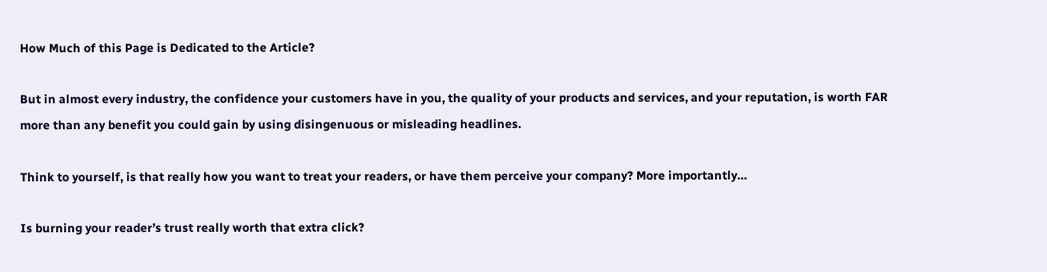How Much of this Page is Dedicated to the Article?

But in almost every industry, the confidence your customers have in you, the quality of your products and services, and your reputation, is worth FAR more than any benefit you could gain by using disingenuous or misleading headlines.

Think to yourself, is that really how you want to treat your readers, or have them perceive your company? More importantly…

Is burning your reader’s trust really worth that extra click?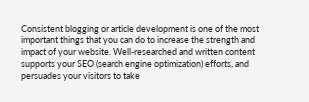Consistent blogging or article development is one of the most important things that you can do to increase the strength and impact of your website. Well-researched and written content supports your SEO (search engine optimization) efforts, and persuades your visitors to take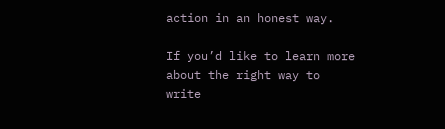action in an honest way.

If you’d like to learn more about the right way to write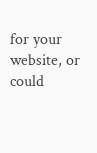for your website, or could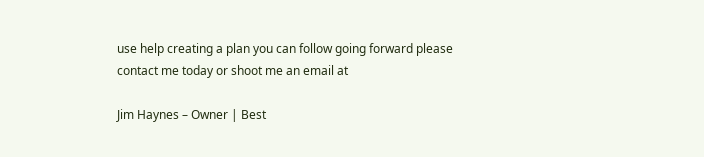use help creating a plan you can follow going forward please contact me today or shoot me an email at

Jim Haynes – Owner | Best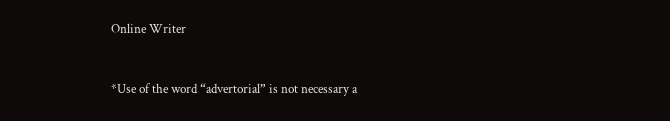Online Writer


*Use of the word “advertorial” is not necessary a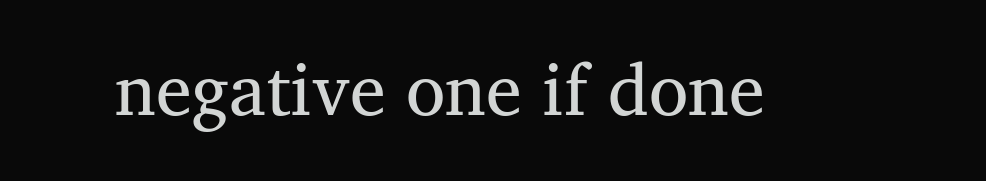negative one if done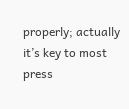properly; actually it’s key to most press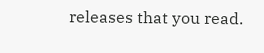releases that you read.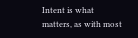Intent is what matters, as with most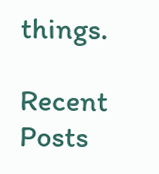things.

Recent Posts